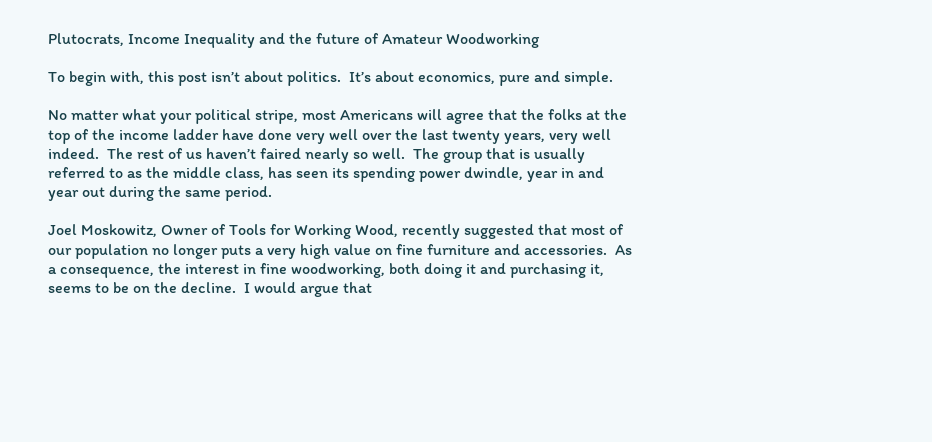Plutocrats, Income Inequality and the future of Amateur Woodworking

To begin with, this post isn’t about politics.  It’s about economics, pure and simple.

No matter what your political stripe, most Americans will agree that the folks at the top of the income ladder have done very well over the last twenty years, very well indeed.  The rest of us haven’t faired nearly so well.  The group that is usually referred to as the middle class, has seen its spending power dwindle, year in and year out during the same period.

Joel Moskowitz, Owner of Tools for Working Wood, recently suggested that most of our population no longer puts a very high value on fine furniture and accessories.  As a consequence, the interest in fine woodworking, both doing it and purchasing it, seems to be on the decline.  I would argue that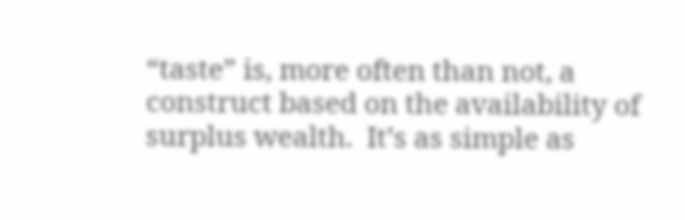“taste” is, more often than not, a construct based on the availability of surplus wealth.  It’s as simple as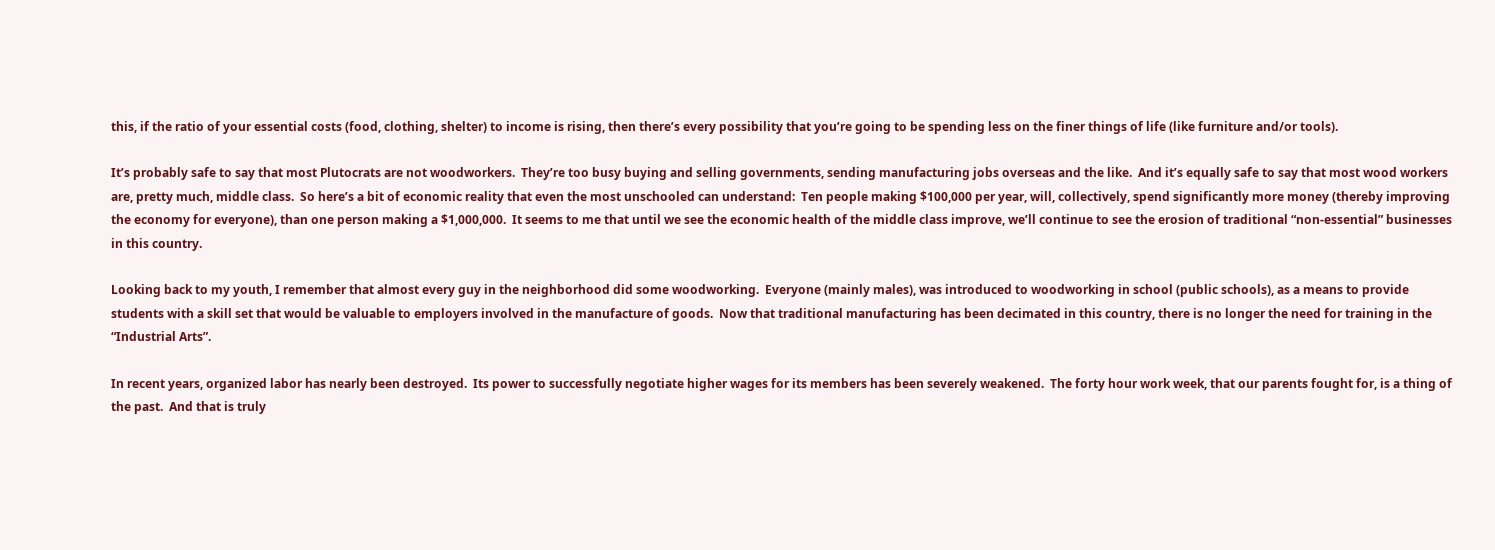this, if the ratio of your essential costs (food, clothing, shelter) to income is rising, then there’s every possibility that you’re going to be spending less on the finer things of life (like furniture and/or tools).

It’s probably safe to say that most Plutocrats are not woodworkers.  They’re too busy buying and selling governments, sending manufacturing jobs overseas and the like.  And it’s equally safe to say that most wood workers are, pretty much, middle class.  So here’s a bit of economic reality that even the most unschooled can understand:  Ten people making $100,000 per year, will, collectively, spend significantly more money (thereby improving the economy for everyone), than one person making a $1,000,000.  It seems to me that until we see the economic health of the middle class improve, we’ll continue to see the erosion of traditional “non-essential” businesses in this country.

Looking back to my youth, I remember that almost every guy in the neighborhood did some woodworking.  Everyone (mainly males), was introduced to woodworking in school (public schools), as a means to provide students with a skill set that would be valuable to employers involved in the manufacture of goods.  Now that traditional manufacturing has been decimated in this country, there is no longer the need for training in the “Industrial Arts”.

In recent years, organized labor has nearly been destroyed.  Its power to successfully negotiate higher wages for its members has been severely weakened.  The forty hour work week, that our parents fought for, is a thing of the past.  And that is truly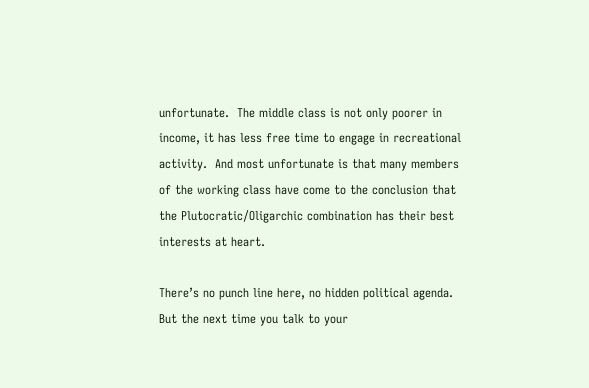unfortunate.  The middle class is not only poorer in income, it has less free time to engage in recreational activity.  And most unfortunate is that many members of the working class have come to the conclusion that the Plutocratic/Oligarchic combination has their best interests at heart.

There’s no punch line here, no hidden political agenda.  But the next time you talk to your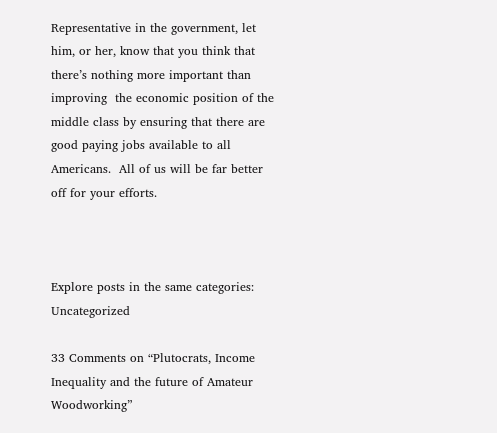Representative in the government, let him, or her, know that you think that there’s nothing more important than improving  the economic position of the middle class by ensuring that there are good paying jobs available to all Americans.  All of us will be far better off for your efforts.



Explore posts in the same categories: Uncategorized

33 Comments on “Plutocrats, Income Inequality and the future of Amateur Woodworking”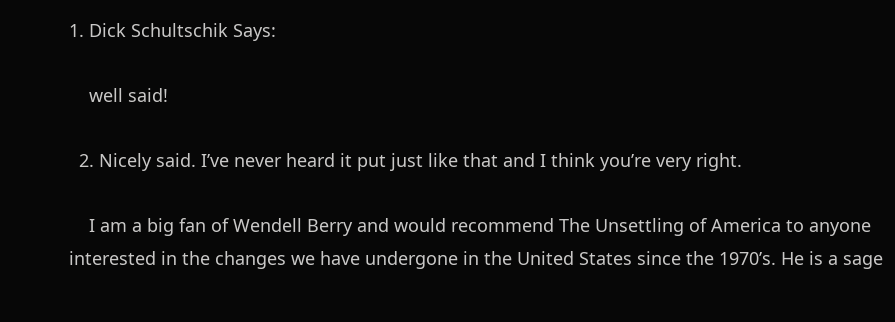1. Dick Schultschik Says:

    well said!

  2. Nicely said. I’ve never heard it put just like that and I think you’re very right.

    I am a big fan of Wendell Berry and would recommend The Unsettling of America to anyone interested in the changes we have undergone in the United States since the 1970’s. He is a sage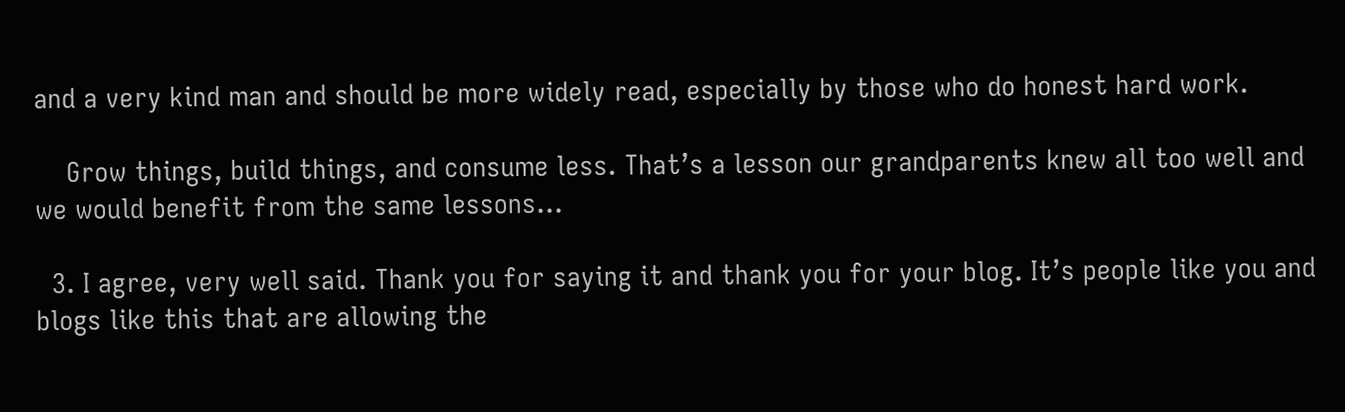and a very kind man and should be more widely read, especially by those who do honest hard work.

    Grow things, build things, and consume less. That’s a lesson our grandparents knew all too well and we would benefit from the same lessons…

  3. I agree, very well said. Thank you for saying it and thank you for your blog. It’s people like you and blogs like this that are allowing the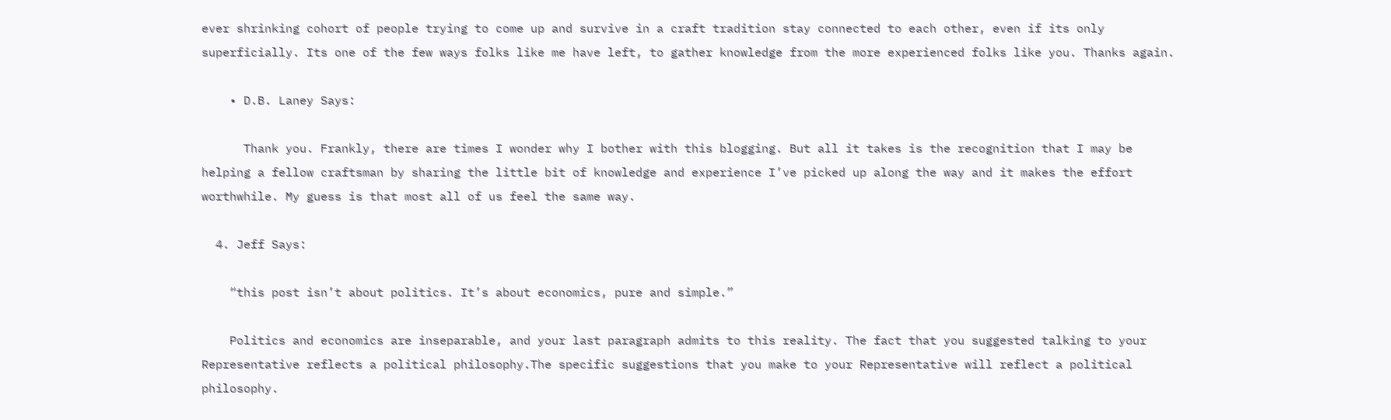ever shrinking cohort of people trying to come up and survive in a craft tradition stay connected to each other, even if its only superficially. Its one of the few ways folks like me have left, to gather knowledge from the more experienced folks like you. Thanks again.

    • D.B. Laney Says:

      Thank you. Frankly, there are times I wonder why I bother with this blogging. But all it takes is the recognition that I may be helping a fellow craftsman by sharing the little bit of knowledge and experience I’ve picked up along the way and it makes the effort worthwhile. My guess is that most all of us feel the same way.

  4. Jeff Says:

    “this post isn’t about politics. It’s about economics, pure and simple.”

    Politics and economics are inseparable, and your last paragraph admits to this reality. The fact that you suggested talking to your Representative reflects a political philosophy.The specific suggestions that you make to your Representative will reflect a political philosophy.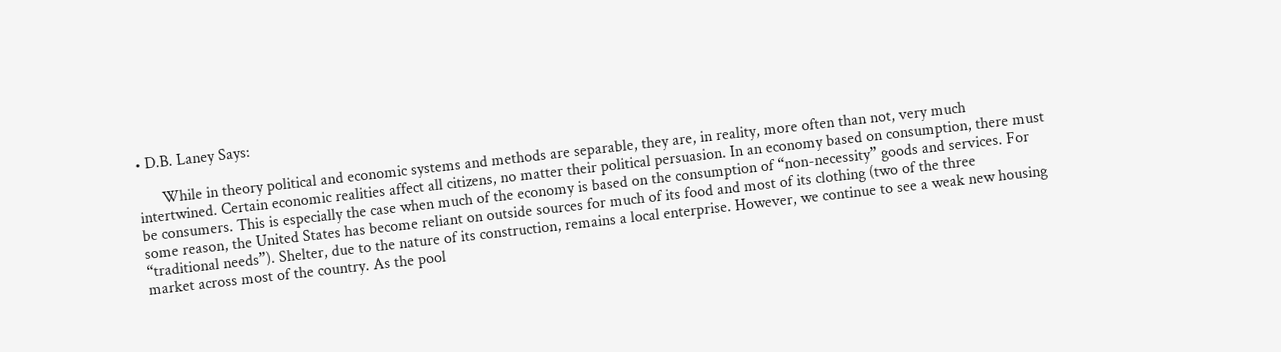• D.B. Laney Says:

      While in theory political and economic systems and methods are separable, they are, in reality, more often than not, very much intertwined. Certain economic realities affect all citizens, no matter their political persuasion. In an economy based on consumption, there must be consumers. This is especially the case when much of the economy is based on the consumption of “non-necessity” goods and services. For some reason, the United States has become reliant on outside sources for much of its food and most of its clothing (two of the three “traditional needs”). Shelter, due to the nature of its construction, remains a local enterprise. However, we continue to see a weak new housing market across most of the country. As the pool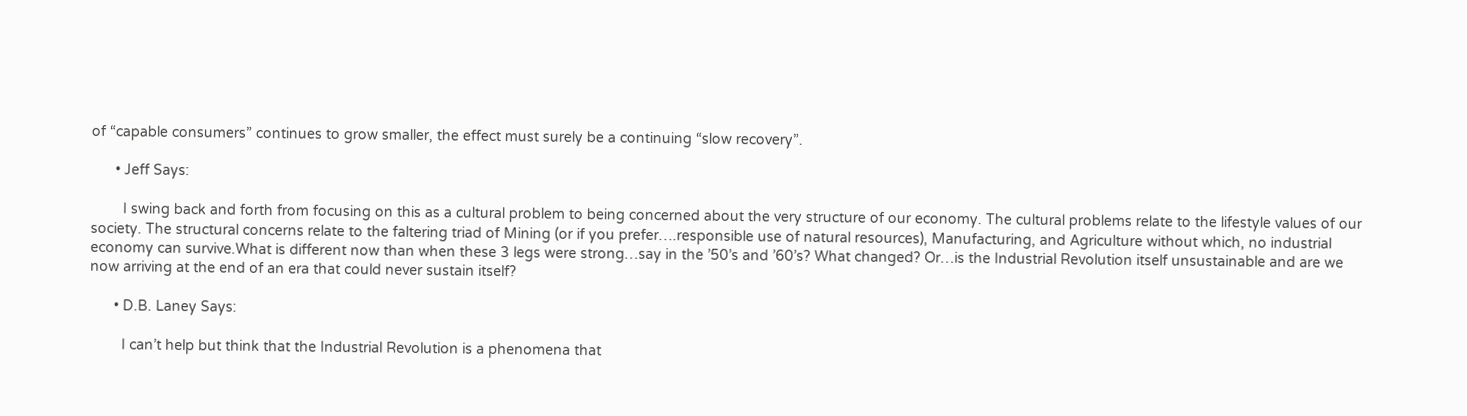of “capable consumers” continues to grow smaller, the effect must surely be a continuing “slow recovery”.

      • Jeff Says:

        I swing back and forth from focusing on this as a cultural problem to being concerned about the very structure of our economy. The cultural problems relate to the lifestyle values of our society. The structural concerns relate to the faltering triad of Mining (or if you prefer….responsible use of natural resources), Manufacturing, and Agriculture without which, no industrial economy can survive.What is different now than when these 3 legs were strong…say in the ’50’s and ’60’s? What changed? Or…is the Industrial Revolution itself unsustainable and are we now arriving at the end of an era that could never sustain itself?

      • D.B. Laney Says:

        I can’t help but think that the Industrial Revolution is a phenomena that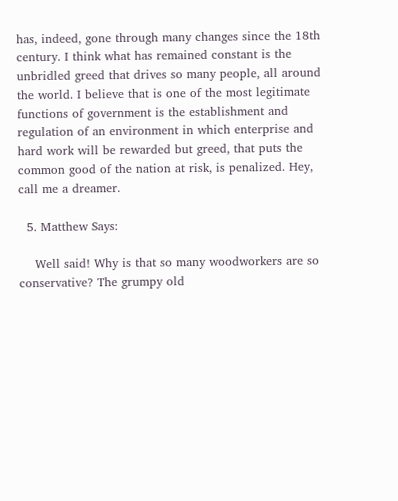has, indeed, gone through many changes since the 18th century. I think what has remained constant is the unbridled greed that drives so many people, all around the world. I believe that is one of the most legitimate functions of government is the establishment and regulation of an environment in which enterprise and hard work will be rewarded but greed, that puts the common good of the nation at risk, is penalized. Hey, call me a dreamer.

  5. Matthew Says:

    Well said! Why is that so many woodworkers are so conservative? The grumpy old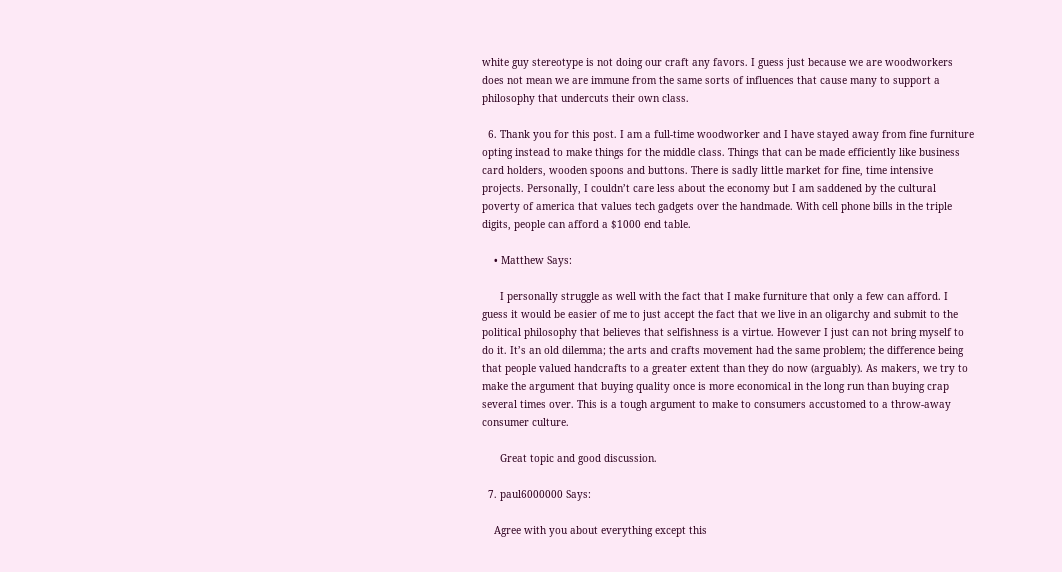white guy stereotype is not doing our craft any favors. I guess just because we are woodworkers does not mean we are immune from the same sorts of influences that cause many to support a philosophy that undercuts their own class.

  6. Thank you for this post. I am a full-time woodworker and I have stayed away from fine furniture opting instead to make things for the middle class. Things that can be made efficiently like business card holders, wooden spoons and buttons. There is sadly little market for fine, time intensive projects. Personally, I couldn’t care less about the economy but I am saddened by the cultural poverty of america that values tech gadgets over the handmade. With cell phone bills in the triple digits, people can afford a $1000 end table.

    • Matthew Says:

      I personally struggle as well with the fact that I make furniture that only a few can afford. I guess it would be easier of me to just accept the fact that we live in an oligarchy and submit to the political philosophy that believes that selfishness is a virtue. However I just can not bring myself to do it. It’s an old dilemma; the arts and crafts movement had the same problem; the difference being that people valued handcrafts to a greater extent than they do now (arguably). As makers, we try to make the argument that buying quality once is more economical in the long run than buying crap several times over. This is a tough argument to make to consumers accustomed to a throw-away consumer culture.

      Great topic and good discussion.

  7. paul6000000 Says:

    Agree with you about everything except this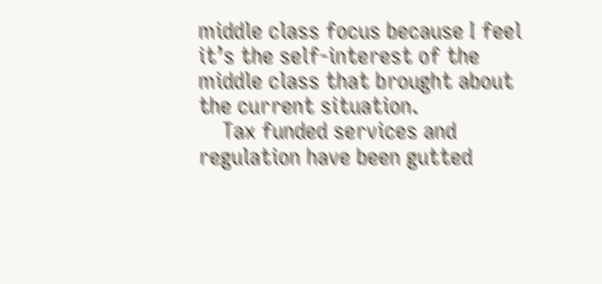middle class focus because I feel it’s the self-interest of the middle class that brought about the current situation.
    Tax funded services and regulation have been gutted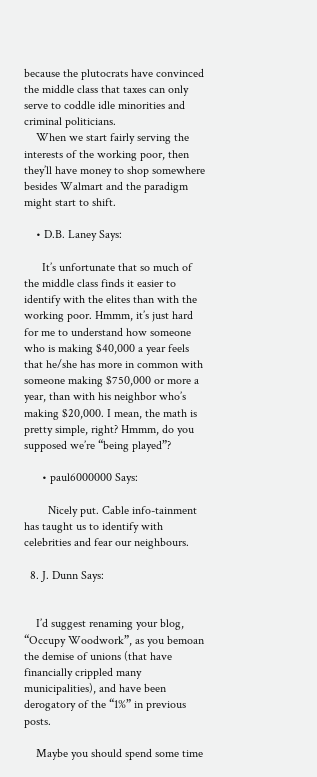because the plutocrats have convinced the middle class that taxes can only serve to coddle idle minorities and criminal politicians.
    When we start fairly serving the interests of the working poor, then they’ll have money to shop somewhere besides Walmart and the paradigm might start to shift.

    • D.B. Laney Says:

      It’s unfortunate that so much of the middle class finds it easier to identify with the elites than with the working poor. Hmmm, it’s just hard for me to understand how someone who is making $40,000 a year feels that he/she has more in common with someone making $750,000 or more a year, than with his neighbor who’s making $20,000. I mean, the math is pretty simple, right? Hmmm, do you supposed we’re “being played”?

      • paul6000000 Says:

        Nicely put. Cable info-tainment has taught us to identify with celebrities and fear our neighbours.

  8. J. Dunn Says:


    I’d suggest renaming your blog, “Occupy Woodwork”, as you bemoan the demise of unions (that have financially crippled many municipalities), and have been derogatory of the “1%” in previous posts.

    Maybe you should spend some time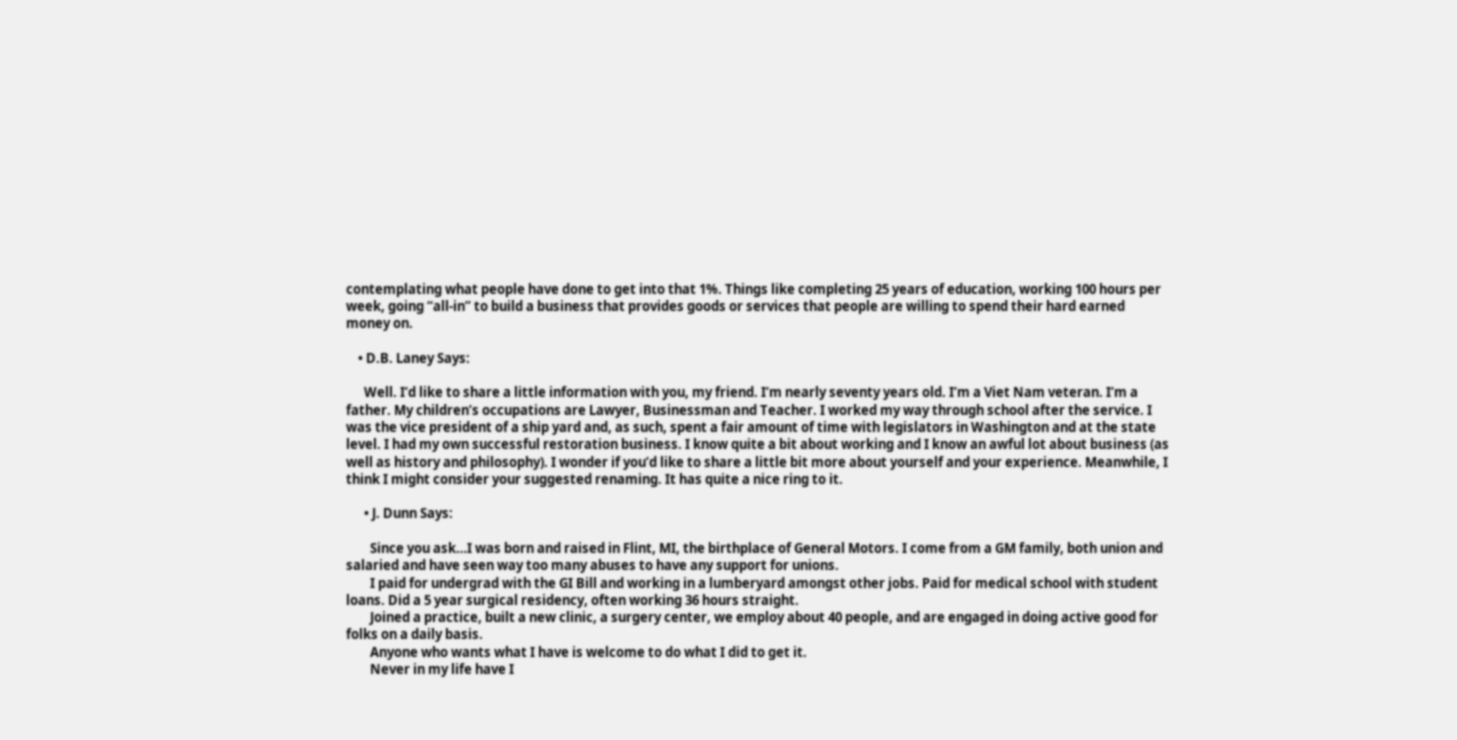contemplating what people have done to get into that 1%. Things like completing 25 years of education, working 100 hours per week, going “all-in” to build a business that provides goods or services that people are willing to spend their hard earned money on.

    • D.B. Laney Says:

      Well. I’d like to share a little information with you, my friend. I’m nearly seventy years old. I’m a Viet Nam veteran. I’m a father. My children’s occupations are Lawyer, Businessman and Teacher. I worked my way through school after the service. I was the vice president of a ship yard and, as such, spent a fair amount of time with legislators in Washington and at the state level. I had my own successful restoration business. I know quite a bit about working and I know an awful lot about business (as well as history and philosophy). I wonder if you’d like to share a little bit more about yourself and your experience. Meanwhile, I think I might consider your suggested renaming. It has quite a nice ring to it.

      • J. Dunn Says:

        Since you ask…I was born and raised in Flint, MI, the birthplace of General Motors. I come from a GM family, both union and salaried and have seen way too many abuses to have any support for unions.
        I paid for undergrad with the GI Bill and working in a lumberyard amongst other jobs. Paid for medical school with student loans. Did a 5 year surgical residency, often working 36 hours straight.
        Joined a practice, built a new clinic, a surgery center, we employ about 40 people, and are engaged in doing active good for folks on a daily basis.
        Anyone who wants what I have is welcome to do what I did to get it.
        Never in my life have I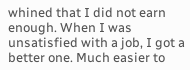whined that I did not earn enough. When I was unsatisfied with a job, I got a better one. Much easier to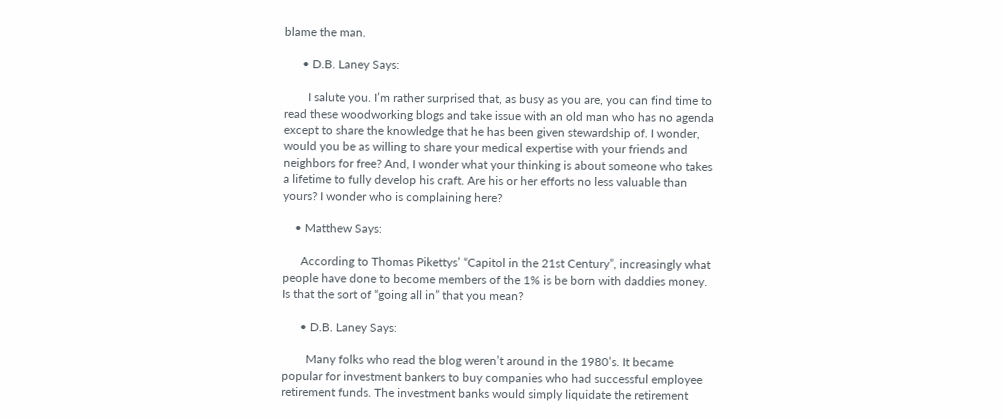blame the man.

      • D.B. Laney Says:

        I salute you. I’m rather surprised that, as busy as you are, you can find time to read these woodworking blogs and take issue with an old man who has no agenda except to share the knowledge that he has been given stewardship of. I wonder, would you be as willing to share your medical expertise with your friends and neighbors for free? And, I wonder what your thinking is about someone who takes a lifetime to fully develop his craft. Are his or her efforts no less valuable than yours? I wonder who is complaining here?

    • Matthew Says:

      According to Thomas Pikettys’ “Capitol in the 21st Century”, increasingly what people have done to become members of the 1% is be born with daddies money. Is that the sort of “going all in” that you mean?

      • D.B. Laney Says:

        Many folks who read the blog weren’t around in the 1980’s. It became popular for investment bankers to buy companies who had successful employee retirement funds. The investment banks would simply liquidate the retirement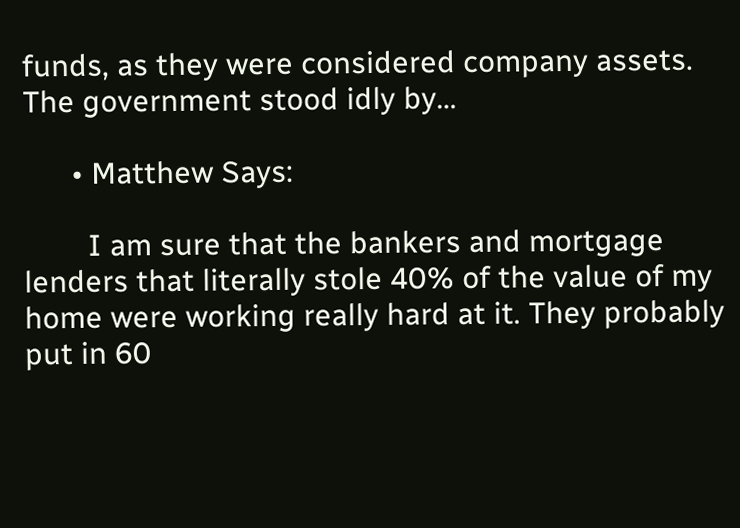funds, as they were considered company assets. The government stood idly by…

      • Matthew Says:

        I am sure that the bankers and mortgage lenders that literally stole 40% of the value of my home were working really hard at it. They probably put in 60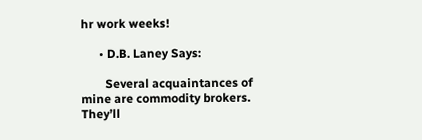hr work weeks!

      • D.B. Laney Says:

        Several acquaintances of mine are commodity brokers. They’ll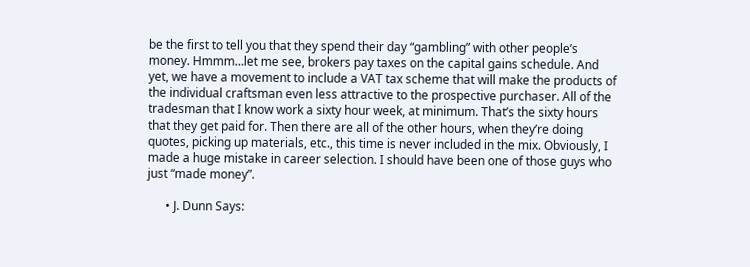be the first to tell you that they spend their day “gambling” with other people’s money. Hmmm…let me see, brokers pay taxes on the capital gains schedule. And yet, we have a movement to include a VAT tax scheme that will make the products of the individual craftsman even less attractive to the prospective purchaser. All of the tradesman that I know work a sixty hour week, at minimum. That’s the sixty hours that they get paid for. Then there are all of the other hours, when they’re doing quotes, picking up materials, etc., this time is never included in the mix. Obviously, I made a huge mistake in career selection. I should have been one of those guys who just “made money”.

      • J. Dunn Says: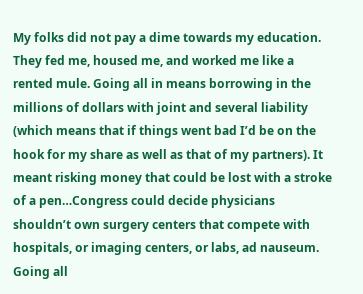My folks did not pay a dime towards my education. They fed me, housed me, and worked me like a rented mule. Going all in means borrowing in the millions of dollars with joint and several liability (which means that if things went bad I’d be on the hook for my share as well as that of my partners). It meant risking money that could be lost with a stroke of a pen…Congress could decide physicians shouldn’t own surgery centers that compete with hospitals, or imaging centers, or labs, ad nauseum. Going all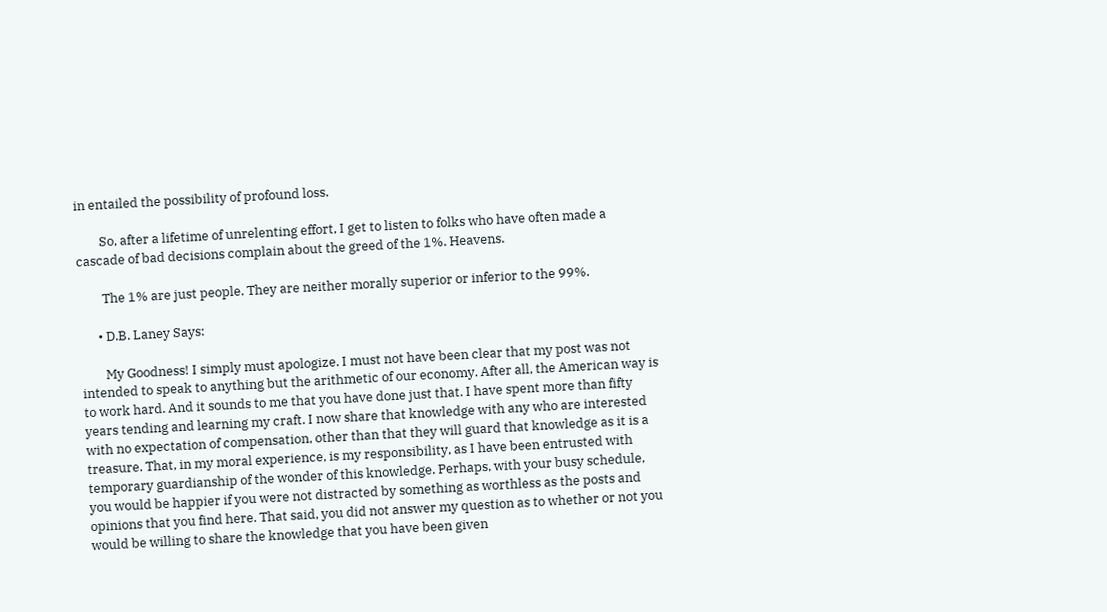in entailed the possibility of profound loss.

        So, after a lifetime of unrelenting effort, I get to listen to folks who have often made a cascade of bad decisions complain about the greed of the 1%. Heavens.

        The 1% are just people. They are neither morally superior or inferior to the 99%.

      • D.B. Laney Says:

        My Goodness! I simply must apologize. I must not have been clear that my post was not intended to speak to anything but the arithmetic of our economy. After all, the American way is to work hard. And it sounds to me that you have done just that. I have spent more than fifty years tending and learning my craft. I now share that knowledge with any who are interested with no expectation of compensation, other than that they will guard that knowledge as it is a treasure. That, in my moral experience, is my responsibility, as I have been entrusted with temporary guardianship of the wonder of this knowledge. Perhaps, with your busy schedule, you would be happier if you were not distracted by something as worthless as the posts and opinions that you find here. That said, you did not answer my question as to whether or not you would be willing to share the knowledge that you have been given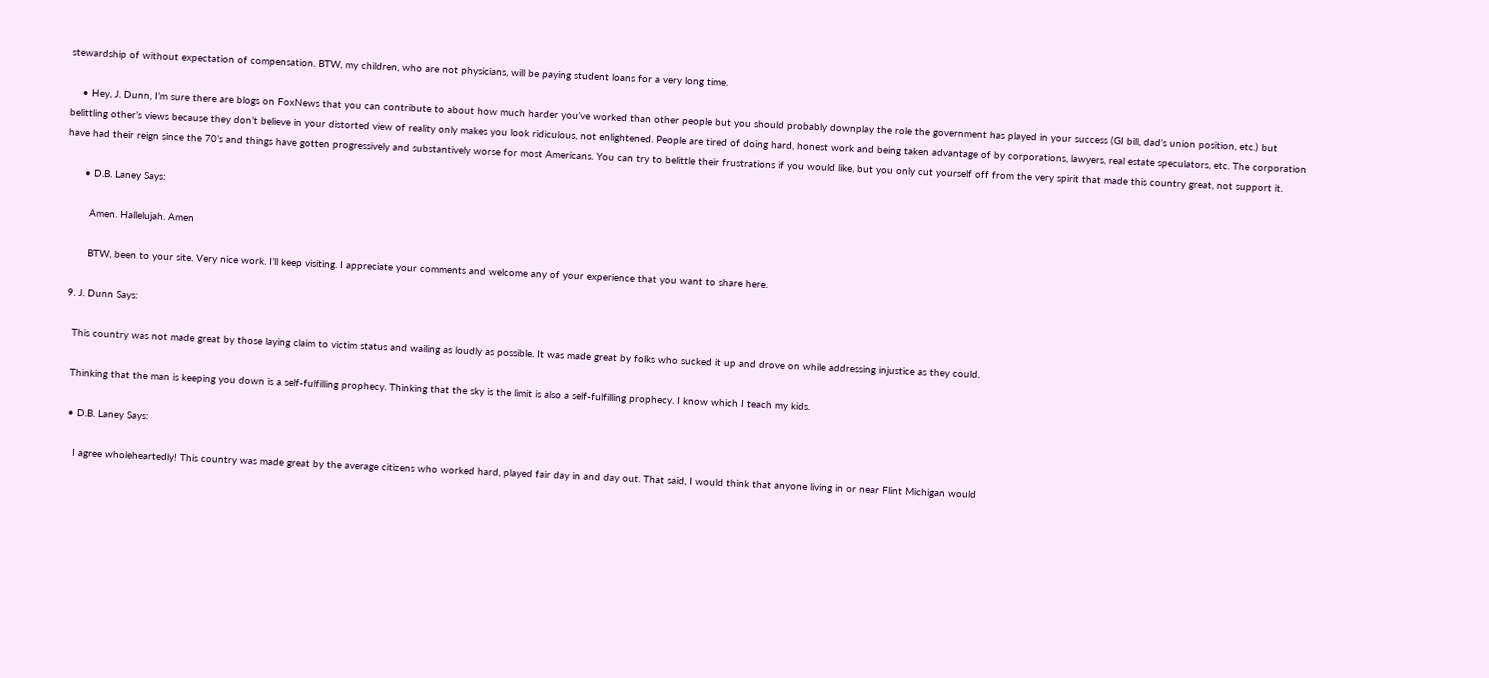stewardship of without expectation of compensation. BTW, my children, who are not physicians, will be paying student loans for a very long time.

    • Hey, J. Dunn, I’m sure there are blogs on FoxNews that you can contribute to about how much harder you’ve worked than other people but you should probably downplay the role the government has played in your success (GI bill, dad’s union position, etc.) but belittling other’s views because they don’t believe in your distorted view of reality only makes you look ridiculous, not enlightened. People are tired of doing hard, honest work and being taken advantage of by corporations, lawyers, real estate speculators, etc. The corporation have had their reign since the 70’s and things have gotten progressively and substantively worse for most Americans. You can try to belittle their frustrations if you would like, but you only cut yourself off from the very spirit that made this country great, not support it.

      • D.B. Laney Says:

        Amen. Hallelujah. Amen

        BTW, been to your site. Very nice work. I’ll keep visiting. I appreciate your comments and welcome any of your experience that you want to share here.

  9. J. Dunn Says:

    This country was not made great by those laying claim to victim status and wailing as loudly as possible. It was made great by folks who sucked it up and drove on while addressing injustice as they could.

    Thinking that the man is keeping you down is a self-fulfilling prophecy. Thinking that the sky is the limit is also a self-fulfilling prophecy. I know which I teach my kids.

    • D.B. Laney Says:

      I agree wholeheartedly! This country was made great by the average citizens who worked hard, played fair day in and day out. That said, I would think that anyone living in or near Flint Michigan would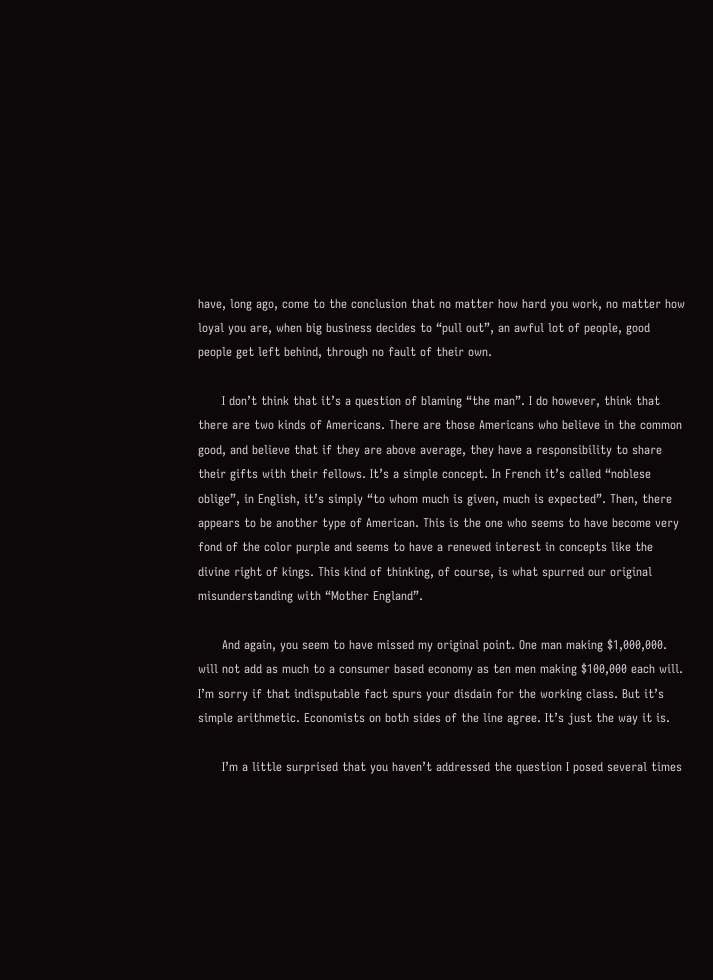have, long ago, come to the conclusion that no matter how hard you work, no matter how loyal you are, when big business decides to “pull out”, an awful lot of people, good people get left behind, through no fault of their own.

      I don’t think that it’s a question of blaming “the man”. I do however, think that there are two kinds of Americans. There are those Americans who believe in the common good, and believe that if they are above average, they have a responsibility to share their gifts with their fellows. It’s a simple concept. In French it’s called “noblese oblige”, in English, it’s simply “to whom much is given, much is expected”. Then, there appears to be another type of American. This is the one who seems to have become very fond of the color purple and seems to have a renewed interest in concepts like the divine right of kings. This kind of thinking, of course, is what spurred our original misunderstanding with “Mother England”.

      And again, you seem to have missed my original point. One man making $1,000,000. will not add as much to a consumer based economy as ten men making $100,000 each will. I’m sorry if that indisputable fact spurs your disdain for the working class. But it’s simple arithmetic. Economists on both sides of the line agree. It’s just the way it is.

      I’m a little surprised that you haven’t addressed the question I posed several times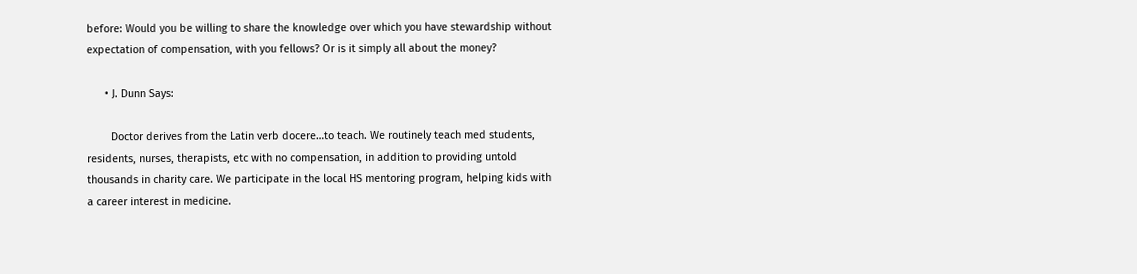before: Would you be willing to share the knowledge over which you have stewardship without expectation of compensation, with you fellows? Or is it simply all about the money?

      • J. Dunn Says:

        Doctor derives from the Latin verb docere…to teach. We routinely teach med students, residents, nurses, therapists, etc with no compensation, in addition to providing untold thousands in charity care. We participate in the local HS mentoring program, helping kids with a career interest in medicine.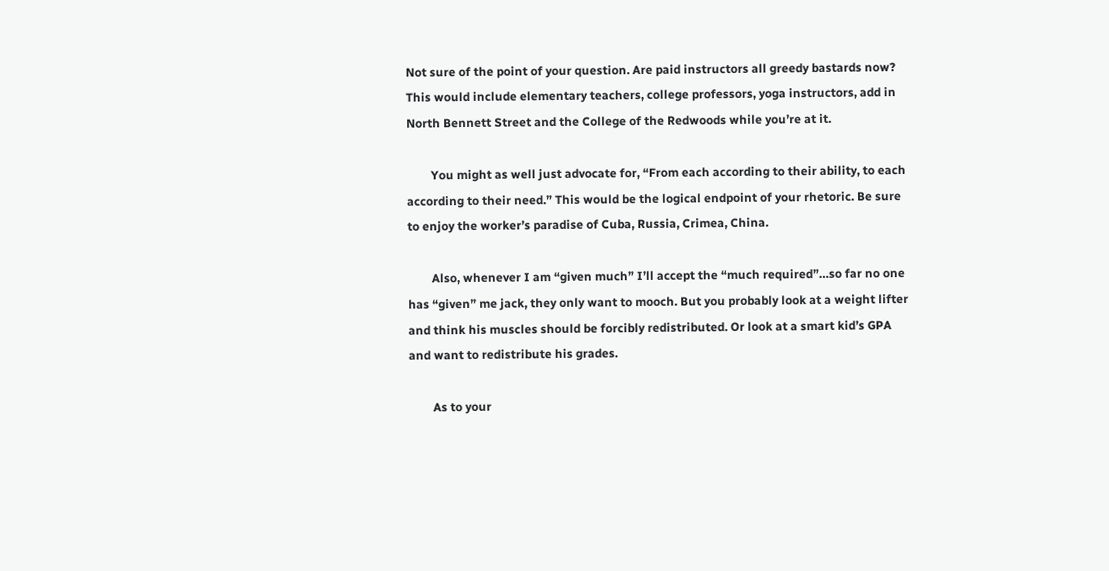Not sure of the point of your question. Are paid instructors all greedy bastards now? This would include elementary teachers, college professors, yoga instructors, add in North Bennett Street and the College of the Redwoods while you’re at it.

        You might as well just advocate for, “From each according to their ability, to each according to their need.” This would be the logical endpoint of your rhetoric. Be sure to enjoy the worker’s paradise of Cuba, Russia, Crimea, China.

        Also, whenever I am “given much” I’ll accept the “much required”…so far no one has “given” me jack, they only want to mooch. But you probably look at a weight lifter and think his muscles should be forcibly redistributed. Or look at a smart kid’s GPA and want to redistribute his grades.

        As to your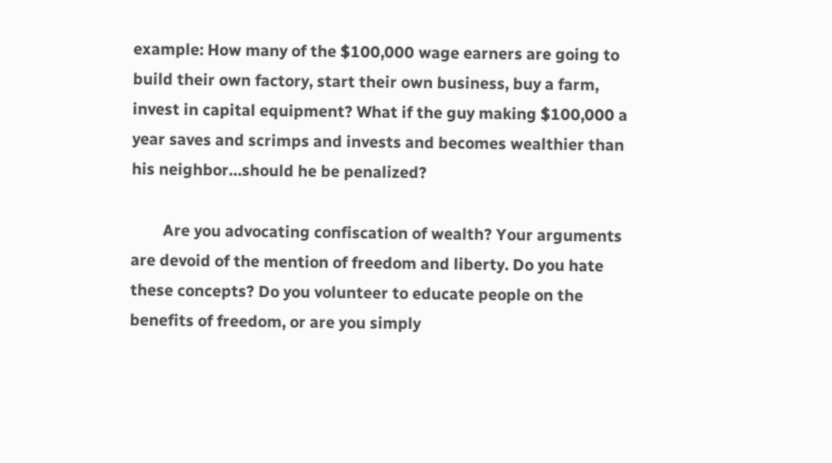example: How many of the $100,000 wage earners are going to build their own factory, start their own business, buy a farm, invest in capital equipment? What if the guy making $100,000 a year saves and scrimps and invests and becomes wealthier than his neighbor…should he be penalized?

        Are you advocating confiscation of wealth? Your arguments are devoid of the mention of freedom and liberty. Do you hate these concepts? Do you volunteer to educate people on the benefits of freedom, or are you simply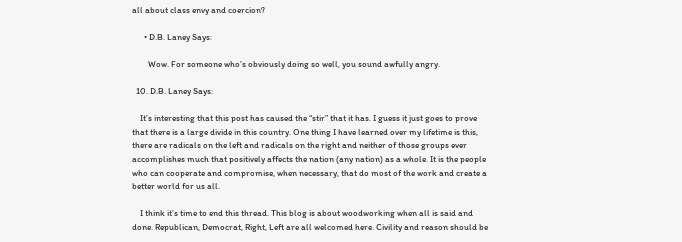all about class envy and coercion?

      • D.B. Laney Says:

        Wow. For someone who’s obviously doing so well, you sound awfully angry.

  10. D.B. Laney Says:

    It’s interesting that this post has caused the “stir” that it has. I guess it just goes to prove that there is a large divide in this country. One thing I have learned over my lifetime is this, there are radicals on the left and radicals on the right and neither of those groups ever accomplishes much that positively affects the nation (any nation) as a whole. It is the people who can cooperate and compromise, when necessary, that do most of the work and create a better world for us all.

    I think it’s time to end this thread. This blog is about woodworking when all is said and done. Republican, Democrat, Right, Left are all welcomed here. Civility and reason should be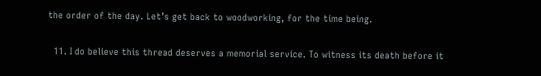the order of the day. Let’s get back to woodworking, for the time being.

  11. I do believe this thread deserves a memorial service. To witness its death before it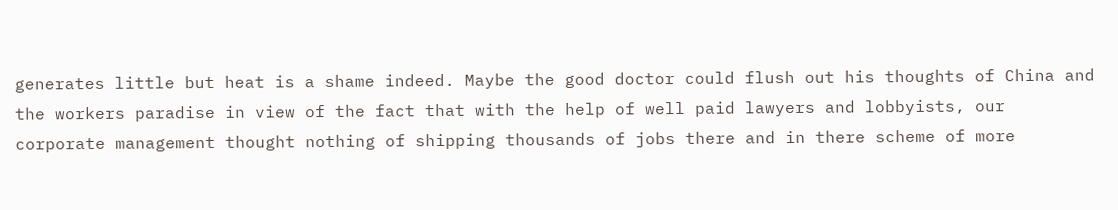generates little but heat is a shame indeed. Maybe the good doctor could flush out his thoughts of China and the workers paradise in view of the fact that with the help of well paid lawyers and lobbyists, our corporate management thought nothing of shipping thousands of jobs there and in there scheme of more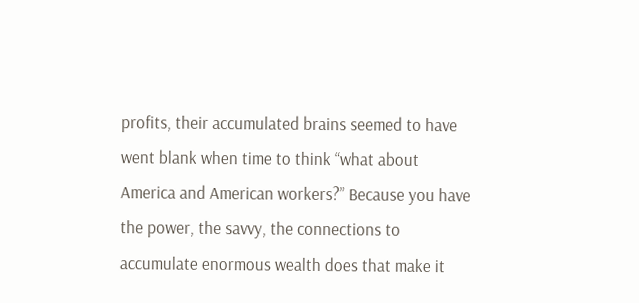profits, their accumulated brains seemed to have went blank when time to think “what about America and American workers?” Because you have the power, the savvy, the connections to accumulate enormous wealth does that make it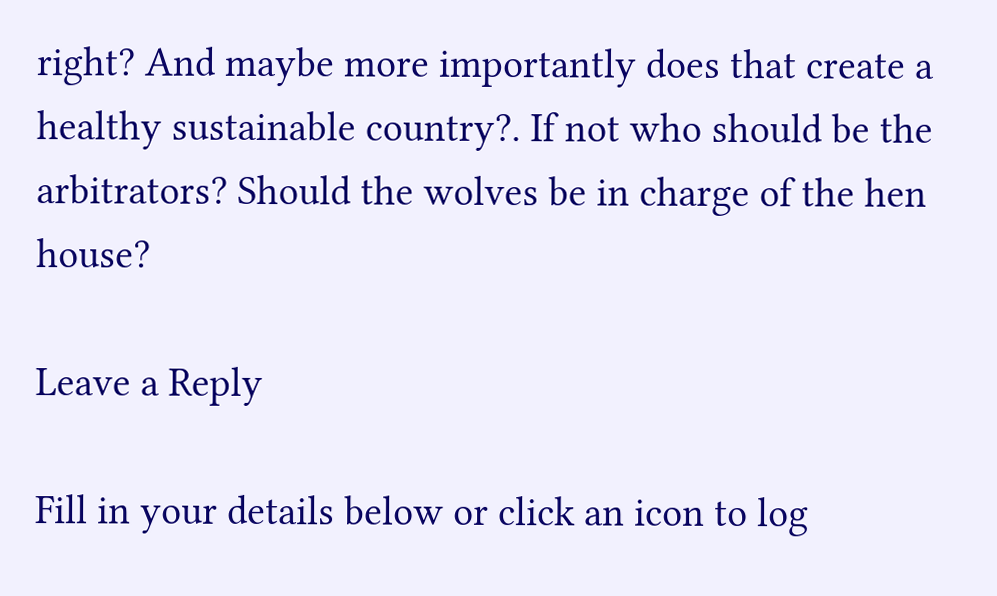right? And maybe more importantly does that create a healthy sustainable country?. If not who should be the arbitrators? Should the wolves be in charge of the hen house?

Leave a Reply

Fill in your details below or click an icon to log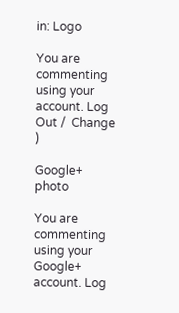in: Logo

You are commenting using your account. Log Out /  Change )

Google+ photo

You are commenting using your Google+ account. Log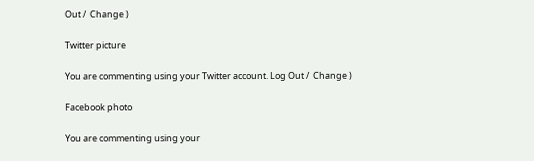Out /  Change )

Twitter picture

You are commenting using your Twitter account. Log Out /  Change )

Facebook photo

You are commenting using your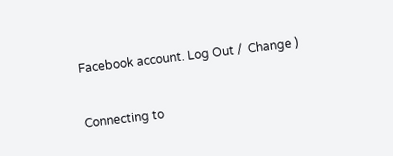Facebook account. Log Out /  Change )


Connecting to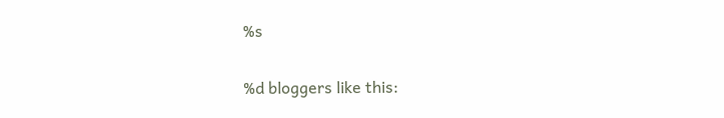%s

%d bloggers like this: